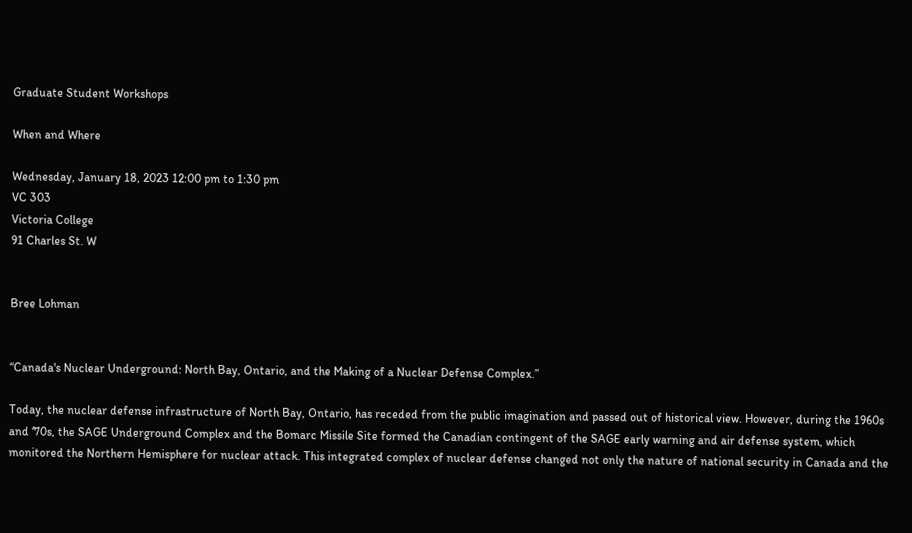Graduate Student Workshops

When and Where

Wednesday, January 18, 2023 12:00 pm to 1:30 pm
VC 303
Victoria College
91 Charles St. W


Bree Lohman


“Canada's Nuclear Underground: North Bay, Ontario, and the Making of a Nuclear Defense Complex.”

Today, the nuclear defense infrastructure of North Bay, Ontario, has receded from the public imagination and passed out of historical view. However, during the 1960s and ‘70s, the SAGE Underground Complex and the Bomarc Missile Site formed the Canadian contingent of the SAGE early warning and air defense system, which monitored the Northern Hemisphere for nuclear attack. This integrated complex of nuclear defense changed not only the nature of national security in Canada and the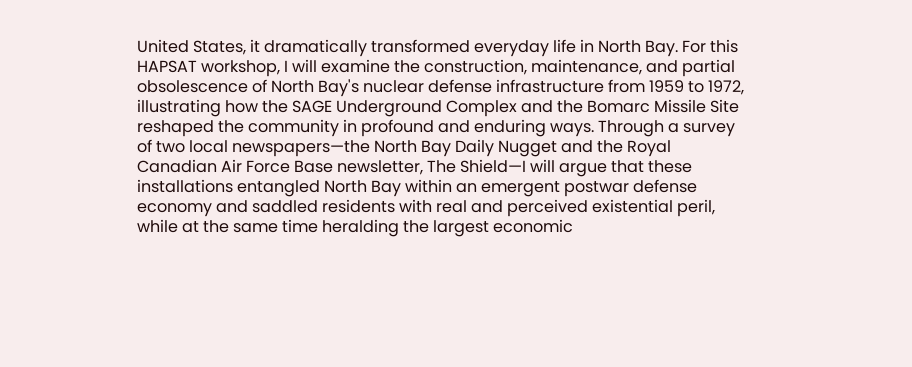United States, it dramatically transformed everyday life in North Bay. For this HAPSAT workshop, I will examine the construction, maintenance, and partial obsolescence of North Bay's nuclear defense infrastructure from 1959 to 1972, illustrating how the SAGE Underground Complex and the Bomarc Missile Site reshaped the community in profound and enduring ways. Through a survey of two local newspapers—the North Bay Daily Nugget and the Royal Canadian Air Force Base newsletter, The Shield—I will argue that these installations entangled North Bay within an emergent postwar defense economy and saddled residents with real and perceived existential peril, while at the same time heralding the largest economic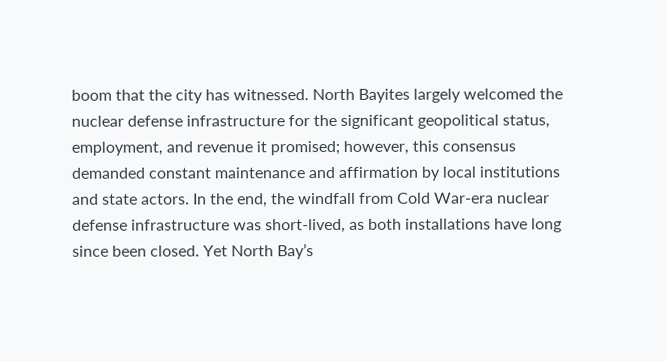boom that the city has witnessed. North Bayites largely welcomed the nuclear defense infrastructure for the significant geopolitical status, employment, and revenue it promised; however, this consensus demanded constant maintenance and affirmation by local institutions and state actors. In the end, the windfall from Cold War-era nuclear defense infrastructure was short-lived, as both installations have long since been closed. Yet North Bay’s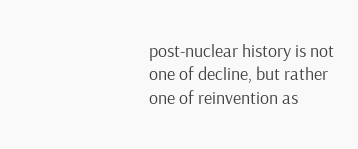post-nuclear history is not one of decline, but rather one of reinvention as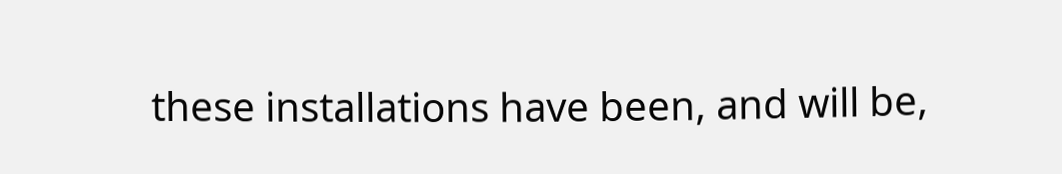these installations have been, and will be,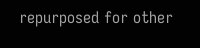repurposed for other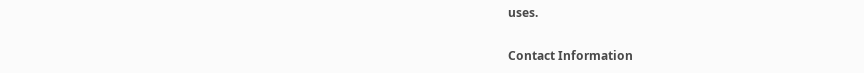uses.

Contact Information